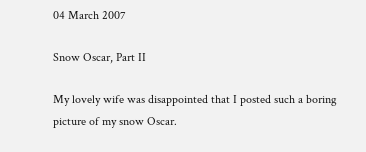04 March 2007

Snow Oscar, Part II

My lovely wife was disappointed that I posted such a boring picture of my snow Oscar.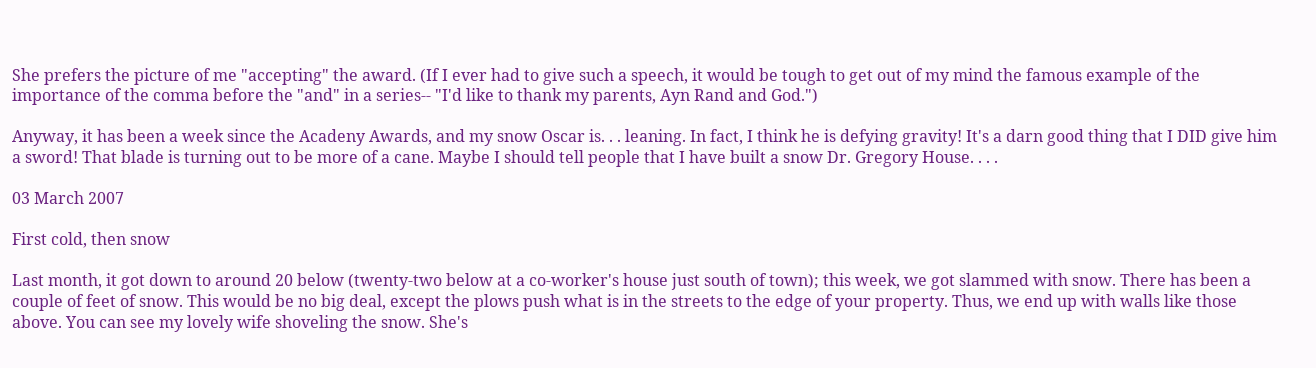She prefers the picture of me "accepting" the award. (If I ever had to give such a speech, it would be tough to get out of my mind the famous example of the importance of the comma before the "and" in a series-- "I'd like to thank my parents, Ayn Rand and God.")

Anyway, it has been a week since the Acadeny Awards, and my snow Oscar is. . . leaning. In fact, I think he is defying gravity! It's a darn good thing that I DID give him a sword! That blade is turning out to be more of a cane. Maybe I should tell people that I have built a snow Dr. Gregory House. . . .

03 March 2007

First cold, then snow

Last month, it got down to around 20 below (twenty-two below at a co-worker's house just south of town); this week, we got slammed with snow. There has been a couple of feet of snow. This would be no big deal, except the plows push what is in the streets to the edge of your property. Thus, we end up with walls like those above. You can see my lovely wife shoveling the snow. She's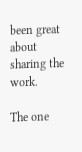been great about sharing the work.

The one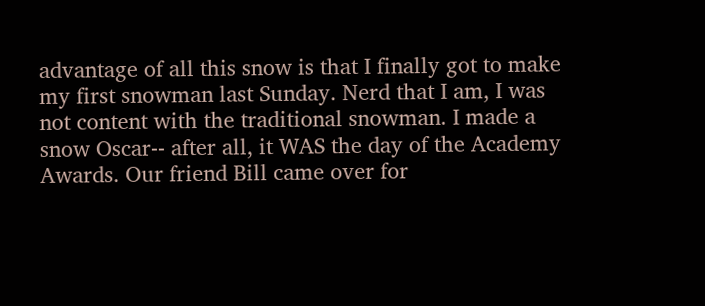advantage of all this snow is that I finally got to make my first snowman last Sunday. Nerd that I am, I was not content with the traditional snowman. I made a snow Oscar-- after all, it WAS the day of the Academy Awards. Our friend Bill came over for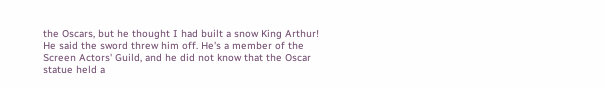the Oscars, but he thought I had built a snow King Arthur! He said the sword threw him off. He's a member of the Screen Actors' Guild, and he did not know that the Oscar statue held a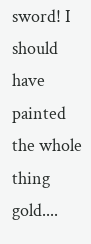sword! I should have painted the whole thing gold....